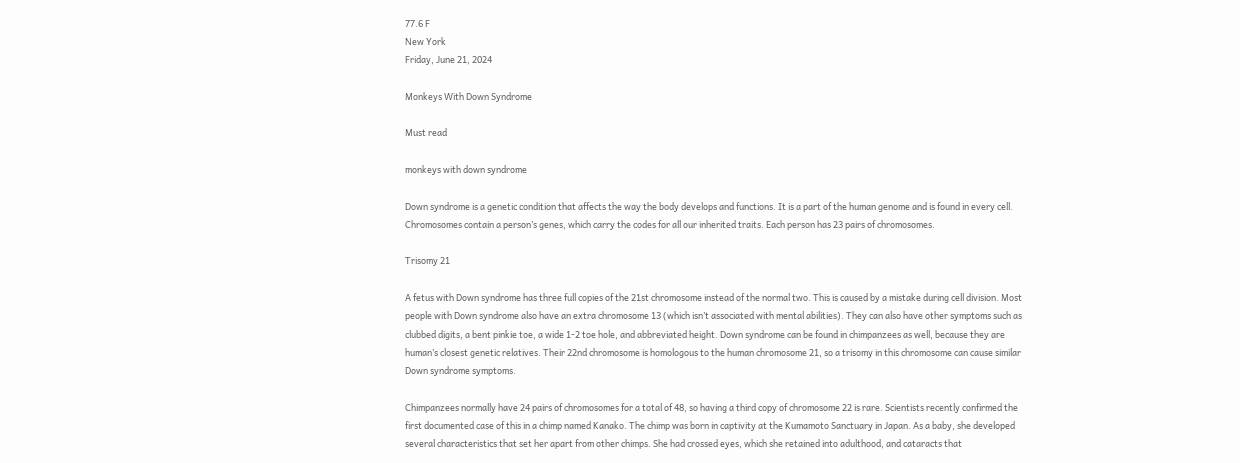77.6 F
New York
Friday, June 21, 2024

Monkeys With Down Syndrome

Must read

monkeys with down syndrome

Down syndrome is a genetic condition that affects the way the body develops and functions. It is a part of the human genome and is found in every cell. Chromosomes contain a person’s genes, which carry the codes for all our inherited traits. Each person has 23 pairs of chromosomes.

Trisomy 21

A fetus with Down syndrome has three full copies of the 21st chromosome instead of the normal two. This is caused by a mistake during cell division. Most people with Down syndrome also have an extra chromosome 13 (which isn’t associated with mental abilities). They can also have other symptoms such as clubbed digits, a bent pinkie toe, a wide 1-2 toe hole, and abbreviated height. Down syndrome can be found in chimpanzees as well, because they are human’s closest genetic relatives. Their 22nd chromosome is homologous to the human chromosome 21, so a trisomy in this chromosome can cause similar Down syndrome symptoms.

Chimpanzees normally have 24 pairs of chromosomes for a total of 48, so having a third copy of chromosome 22 is rare. Scientists recently confirmed the first documented case of this in a chimp named Kanako. The chimp was born in captivity at the Kumamoto Sanctuary in Japan. As a baby, she developed several characteristics that set her apart from other chimps. She had crossed eyes, which she retained into adulthood, and cataracts that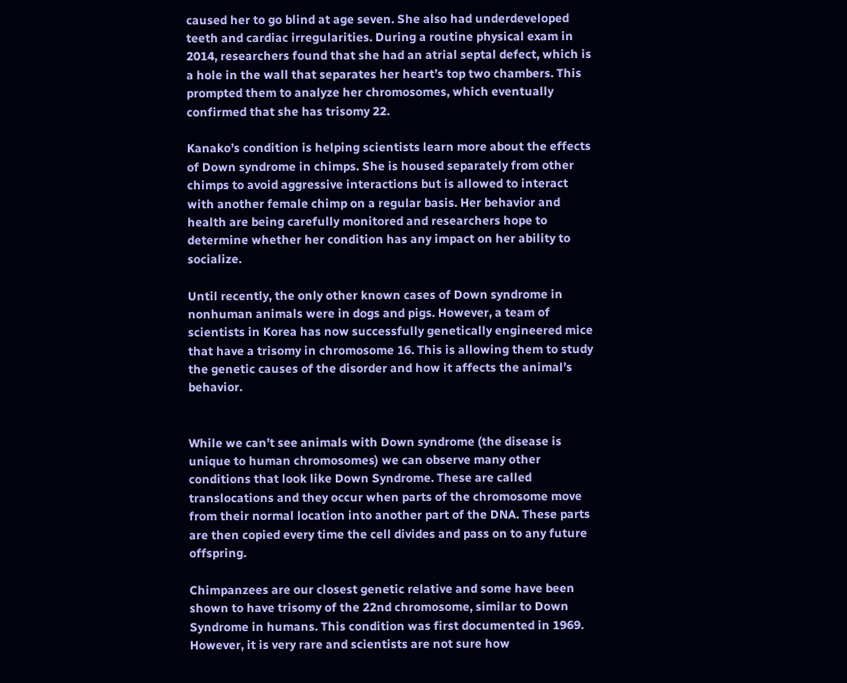caused her to go blind at age seven. She also had underdeveloped teeth and cardiac irregularities. During a routine physical exam in 2014, researchers found that she had an atrial septal defect, which is a hole in the wall that separates her heart’s top two chambers. This prompted them to analyze her chromosomes, which eventually confirmed that she has trisomy 22.

Kanako’s condition is helping scientists learn more about the effects of Down syndrome in chimps. She is housed separately from other chimps to avoid aggressive interactions but is allowed to interact with another female chimp on a regular basis. Her behavior and health are being carefully monitored and researchers hope to determine whether her condition has any impact on her ability to socialize.

Until recently, the only other known cases of Down syndrome in nonhuman animals were in dogs and pigs. However, a team of scientists in Korea has now successfully genetically engineered mice that have a trisomy in chromosome 16. This is allowing them to study the genetic causes of the disorder and how it affects the animal’s behavior.


While we can’t see animals with Down syndrome (the disease is unique to human chromosomes) we can observe many other conditions that look like Down Syndrome. These are called translocations and they occur when parts of the chromosome move from their normal location into another part of the DNA. These parts are then copied every time the cell divides and pass on to any future offspring.

Chimpanzees are our closest genetic relative and some have been shown to have trisomy of the 22nd chromosome, similar to Down Syndrome in humans. This condition was first documented in 1969. However, it is very rare and scientists are not sure how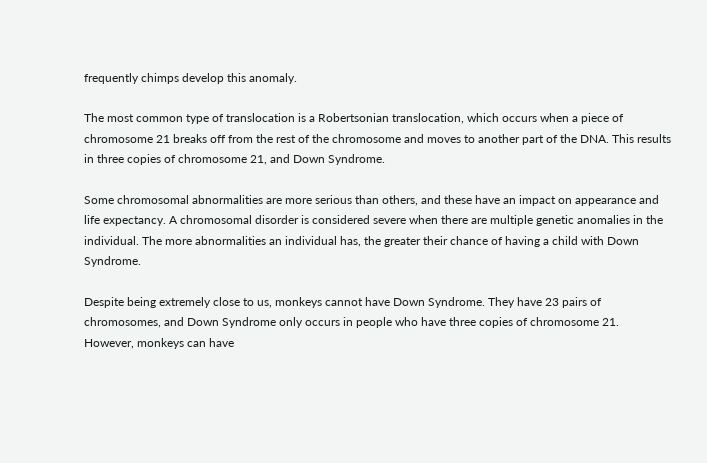frequently chimps develop this anomaly.

The most common type of translocation is a Robertsonian translocation, which occurs when a piece of chromosome 21 breaks off from the rest of the chromosome and moves to another part of the DNA. This results in three copies of chromosome 21, and Down Syndrome.

Some chromosomal abnormalities are more serious than others, and these have an impact on appearance and life expectancy. A chromosomal disorder is considered severe when there are multiple genetic anomalies in the individual. The more abnormalities an individual has, the greater their chance of having a child with Down Syndrome.

Despite being extremely close to us, monkeys cannot have Down Syndrome. They have 23 pairs of chromosomes, and Down Syndrome only occurs in people who have three copies of chromosome 21. However, monkeys can have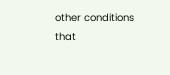other conditions that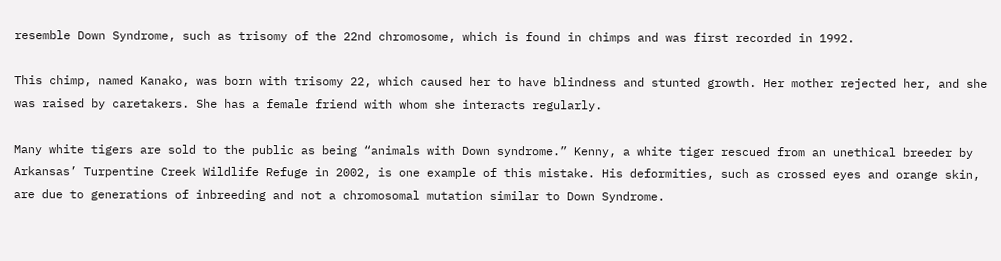resemble Down Syndrome, such as trisomy of the 22nd chromosome, which is found in chimps and was first recorded in 1992.

This chimp, named Kanako, was born with trisomy 22, which caused her to have blindness and stunted growth. Her mother rejected her, and she was raised by caretakers. She has a female friend with whom she interacts regularly.

Many white tigers are sold to the public as being “animals with Down syndrome.” Kenny, a white tiger rescued from an unethical breeder by Arkansas’ Turpentine Creek Wildlife Refuge in 2002, is one example of this mistake. His deformities, such as crossed eyes and orange skin, are due to generations of inbreeding and not a chromosomal mutation similar to Down Syndrome.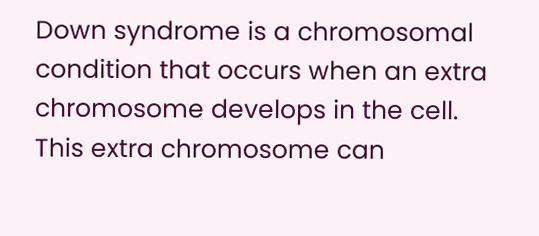Down syndrome is a chromosomal condition that occurs when an extra chromosome develops in the cell. This extra chromosome can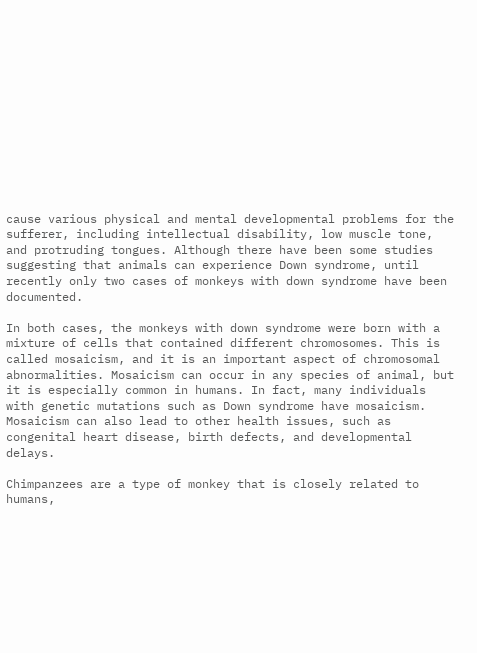cause various physical and mental developmental problems for the sufferer, including intellectual disability, low muscle tone, and protruding tongues. Although there have been some studies suggesting that animals can experience Down syndrome, until recently only two cases of monkeys with down syndrome have been documented.

In both cases, the monkeys with down syndrome were born with a mixture of cells that contained different chromosomes. This is called mosaicism, and it is an important aspect of chromosomal abnormalities. Mosaicism can occur in any species of animal, but it is especially common in humans. In fact, many individuals with genetic mutations such as Down syndrome have mosaicism. Mosaicism can also lead to other health issues, such as congenital heart disease, birth defects, and developmental delays.

Chimpanzees are a type of monkey that is closely related to humans,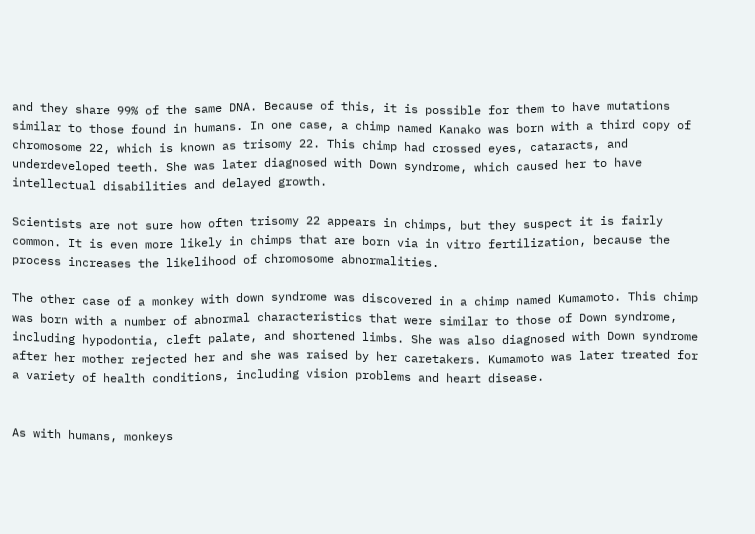and they share 99% of the same DNA. Because of this, it is possible for them to have mutations similar to those found in humans. In one case, a chimp named Kanako was born with a third copy of chromosome 22, which is known as trisomy 22. This chimp had crossed eyes, cataracts, and underdeveloped teeth. She was later diagnosed with Down syndrome, which caused her to have intellectual disabilities and delayed growth.

Scientists are not sure how often trisomy 22 appears in chimps, but they suspect it is fairly common. It is even more likely in chimps that are born via in vitro fertilization, because the process increases the likelihood of chromosome abnormalities.

The other case of a monkey with down syndrome was discovered in a chimp named Kumamoto. This chimp was born with a number of abnormal characteristics that were similar to those of Down syndrome, including hypodontia, cleft palate, and shortened limbs. She was also diagnosed with Down syndrome after her mother rejected her and she was raised by her caretakers. Kumamoto was later treated for a variety of health conditions, including vision problems and heart disease.


As with humans, monkeys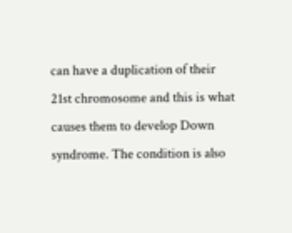can have a duplication of their 21st chromosome and this is what causes them to develop Down syndrome. The condition is also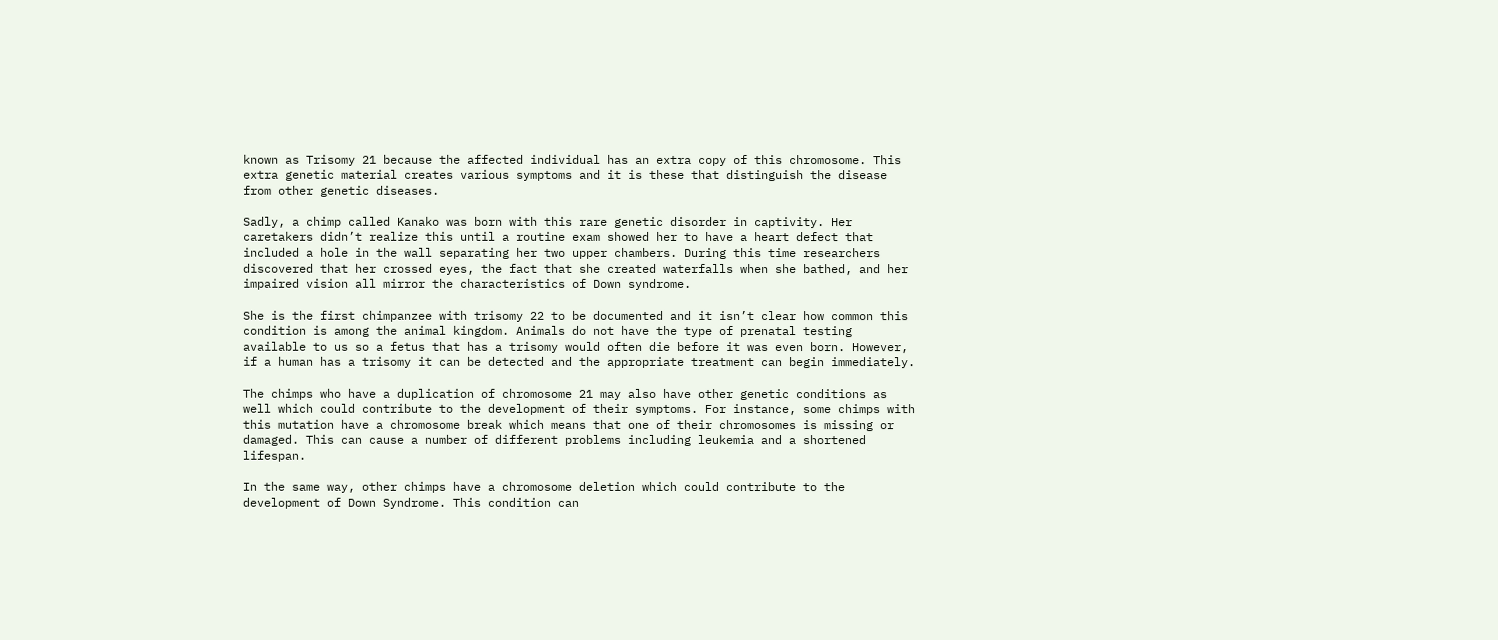known as Trisomy 21 because the affected individual has an extra copy of this chromosome. This extra genetic material creates various symptoms and it is these that distinguish the disease from other genetic diseases.

Sadly, a chimp called Kanako was born with this rare genetic disorder in captivity. Her caretakers didn’t realize this until a routine exam showed her to have a heart defect that included a hole in the wall separating her two upper chambers. During this time researchers discovered that her crossed eyes, the fact that she created waterfalls when she bathed, and her impaired vision all mirror the characteristics of Down syndrome.

She is the first chimpanzee with trisomy 22 to be documented and it isn’t clear how common this condition is among the animal kingdom. Animals do not have the type of prenatal testing available to us so a fetus that has a trisomy would often die before it was even born. However, if a human has a trisomy it can be detected and the appropriate treatment can begin immediately.

The chimps who have a duplication of chromosome 21 may also have other genetic conditions as well which could contribute to the development of their symptoms. For instance, some chimps with this mutation have a chromosome break which means that one of their chromosomes is missing or damaged. This can cause a number of different problems including leukemia and a shortened lifespan.

In the same way, other chimps have a chromosome deletion which could contribute to the development of Down Syndrome. This condition can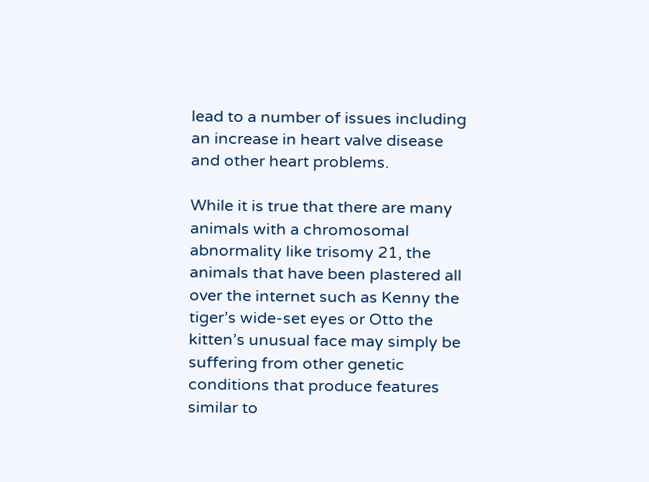lead to a number of issues including an increase in heart valve disease and other heart problems.

While it is true that there are many animals with a chromosomal abnormality like trisomy 21, the animals that have been plastered all over the internet such as Kenny the tiger’s wide-set eyes or Otto the kitten’s unusual face may simply be suffering from other genetic conditions that produce features similar to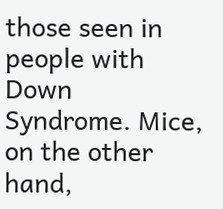those seen in people with Down Syndrome. Mice, on the other hand,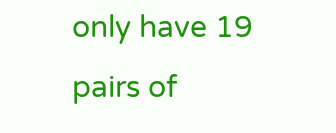only have 19 pairs of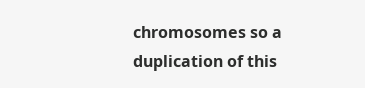chromosomes so a duplication of this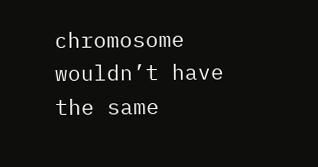chromosome wouldn’t have the same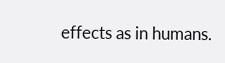effects as in humans.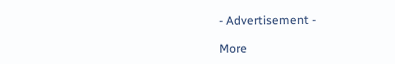- Advertisement -

More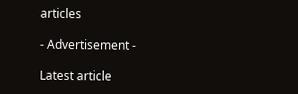articles

- Advertisement -

Latest article